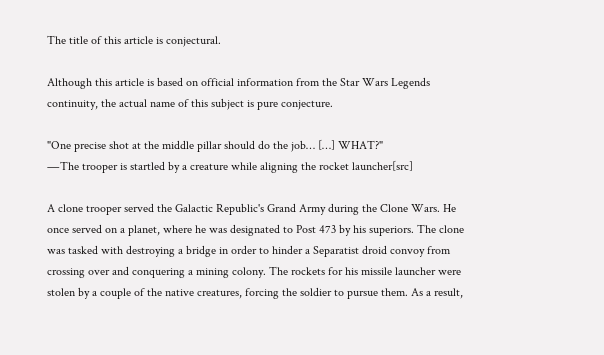The title of this article is conjectural.

Although this article is based on official information from the Star Wars Legends continuity, the actual name of this subject is pure conjecture.

"One precise shot at the middle pillar should do the job… […] WHAT?"
―The trooper is startled by a creature while aligning the rocket launcher[src]

A clone trooper served the Galactic Republic's Grand Army during the Clone Wars. He once served on a planet, where he was designated to Post 473 by his superiors. The clone was tasked with destroying a bridge in order to hinder a Separatist droid convoy from crossing over and conquering a mining colony. The rockets for his missile launcher were stolen by a couple of the native creatures, forcing the soldier to pursue them. As a result,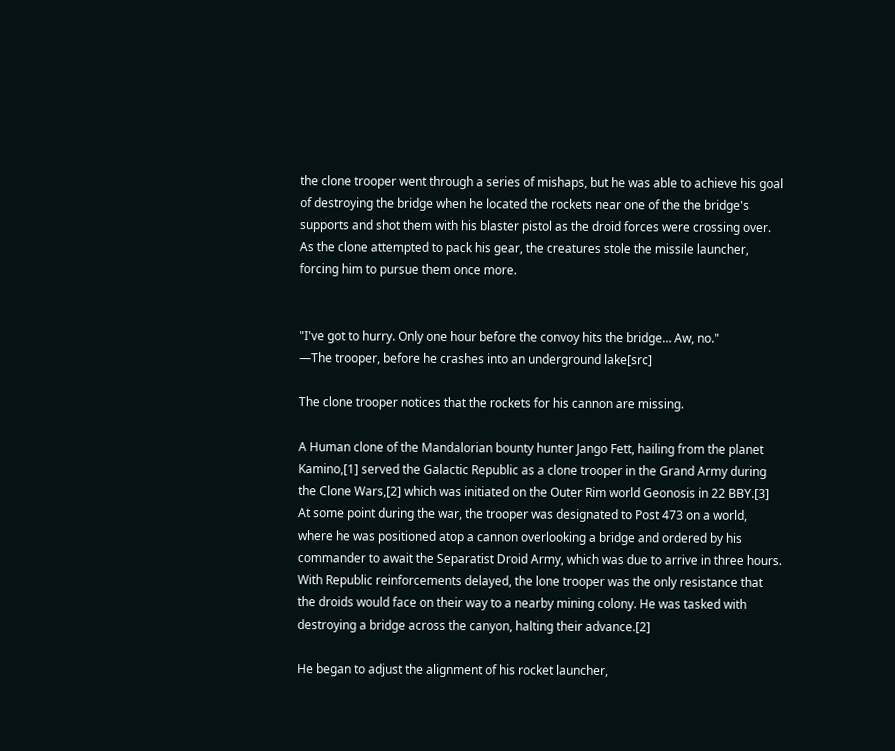the clone trooper went through a series of mishaps, but he was able to achieve his goal of destroying the bridge when he located the rockets near one of the the bridge's supports and shot them with his blaster pistol as the droid forces were crossing over. As the clone attempted to pack his gear, the creatures stole the missile launcher, forcing him to pursue them once more.


"I've got to hurry. Only one hour before the convoy hits the bridge… Aw, no."
―The trooper, before he crashes into an underground lake[src]

The clone trooper notices that the rockets for his cannon are missing.

A Human clone of the Mandalorian bounty hunter Jango Fett, hailing from the planet Kamino,[1] served the Galactic Republic as a clone trooper in the Grand Army during the Clone Wars,[2] which was initiated on the Outer Rim world Geonosis in 22 BBY.[3] At some point during the war, the trooper was designated to Post 473 on a world, where he was positioned atop a cannon overlooking a bridge and ordered by his commander to await the Separatist Droid Army, which was due to arrive in three hours. With Republic reinforcements delayed, the lone trooper was the only resistance that the droids would face on their way to a nearby mining colony. He was tasked with destroying a bridge across the canyon, halting their advance.[2]

He began to adjust the alignment of his rocket launcher,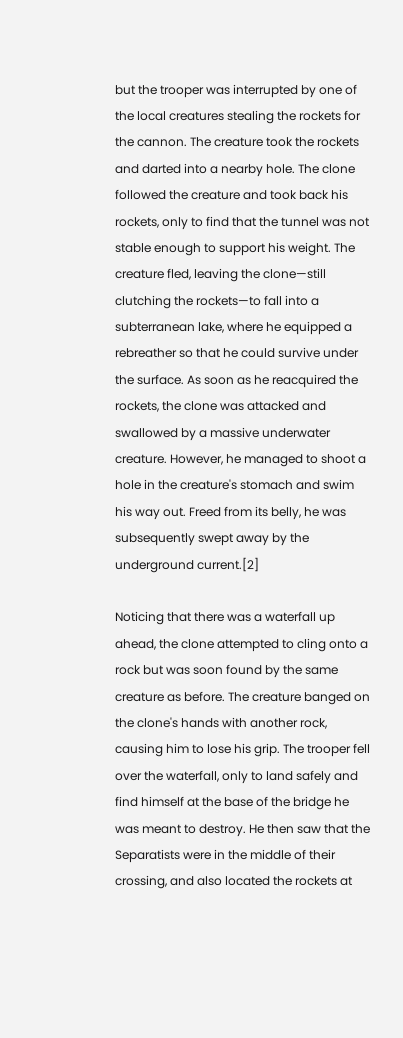but the trooper was interrupted by one of the local creatures stealing the rockets for the cannon. The creature took the rockets and darted into a nearby hole. The clone followed the creature and took back his rockets, only to find that the tunnel was not stable enough to support his weight. The creature fled, leaving the clone—still clutching the rockets—to fall into a subterranean lake, where he equipped a rebreather so that he could survive under the surface. As soon as he reacquired the rockets, the clone was attacked and swallowed by a massive underwater creature. However, he managed to shoot a hole in the creature's stomach and swim his way out. Freed from its belly, he was subsequently swept away by the underground current.[2]

Noticing that there was a waterfall up ahead, the clone attempted to cling onto a rock but was soon found by the same creature as before. The creature banged on the clone's hands with another rock, causing him to lose his grip. The trooper fell over the waterfall, only to land safely and find himself at the base of the bridge he was meant to destroy. He then saw that the Separatists were in the middle of their crossing, and also located the rockets at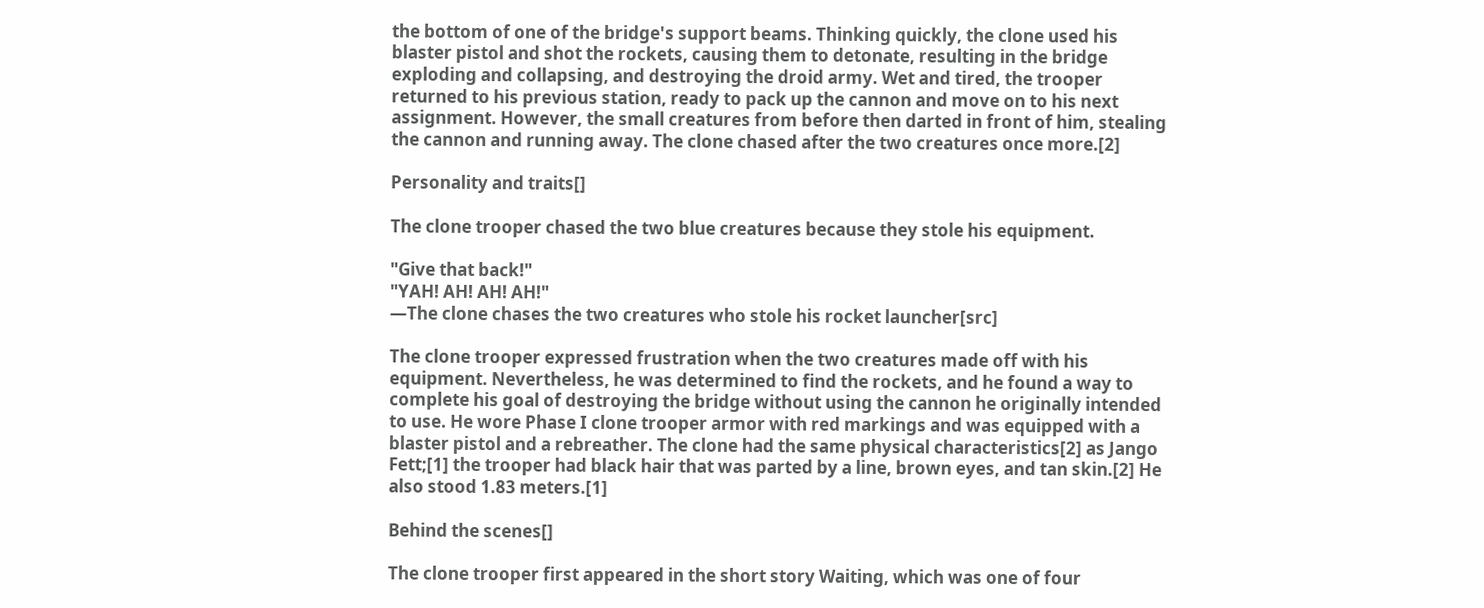the bottom of one of the bridge's support beams. Thinking quickly, the clone used his blaster pistol and shot the rockets, causing them to detonate, resulting in the bridge exploding and collapsing, and destroying the droid army. Wet and tired, the trooper returned to his previous station, ready to pack up the cannon and move on to his next assignment. However, the small creatures from before then darted in front of him, stealing the cannon and running away. The clone chased after the two creatures once more.[2]

Personality and traits[]

The clone trooper chased the two blue creatures because they stole his equipment.

"Give that back!"
"YAH! AH! AH! AH!"
―The clone chases the two creatures who stole his rocket launcher[src]

The clone trooper expressed frustration when the two creatures made off with his equipment. Nevertheless, he was determined to find the rockets, and he found a way to complete his goal of destroying the bridge without using the cannon he originally intended to use. He wore Phase I clone trooper armor with red markings and was equipped with a blaster pistol and a rebreather. The clone had the same physical characteristics[2] as Jango Fett;[1] the trooper had black hair that was parted by a line, brown eyes, and tan skin.[2] He also stood 1.83 meters.[1]

Behind the scenes[]

The clone trooper first appeared in the short story Waiting, which was one of four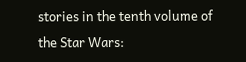stories in the tenth volume of the Star Wars: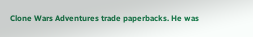Clone Wars Adventures trade paperbacks. He was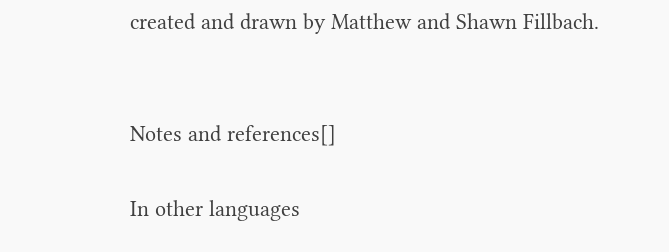created and drawn by Matthew and Shawn Fillbach.


Notes and references[]

In other languages